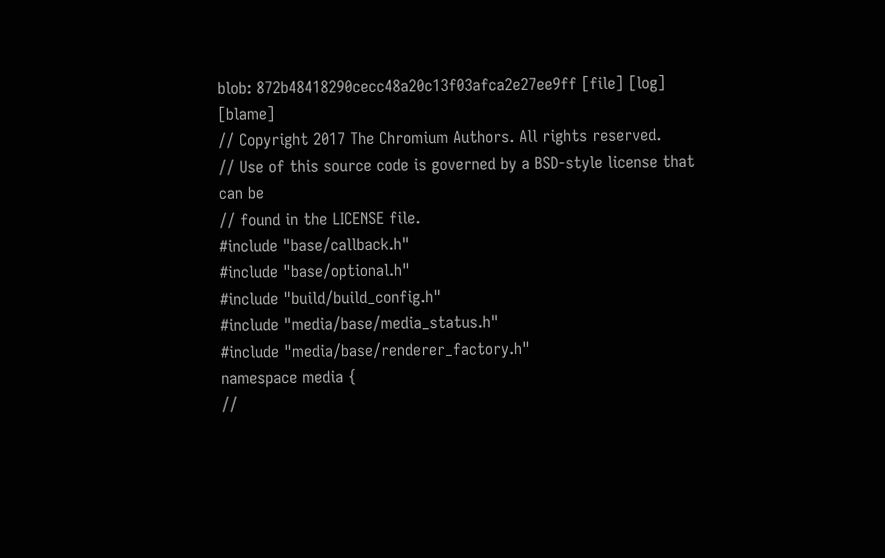blob: 872b48418290cecc48a20c13f03afca2e27ee9ff [file] [log] [blame]
// Copyright 2017 The Chromium Authors. All rights reserved.
// Use of this source code is governed by a BSD-style license that can be
// found in the LICENSE file.
#include "base/callback.h"
#include "base/optional.h"
#include "build/build_config.h"
#include "media/base/media_status.h"
#include "media/base/renderer_factory.h"
namespace media {
//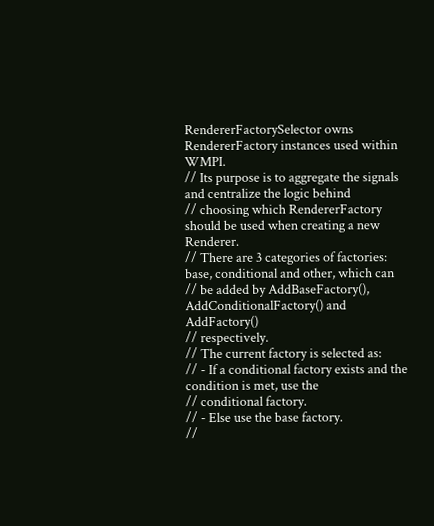RendererFactorySelector owns RendererFactory instances used within WMPI.
// Its purpose is to aggregate the signals and centralize the logic behind
// choosing which RendererFactory should be used when creating a new Renderer.
// There are 3 categories of factories: base, conditional and other, which can
// be added by AddBaseFactory(), AddConditionalFactory() and AddFactory()
// respectively.
// The current factory is selected as:
// - If a conditional factory exists and the condition is met, use the
// conditional factory.
// - Else use the base factory.
//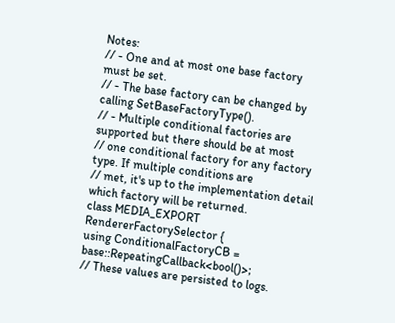Notes:
// - One and at most one base factory must be set.
// - The base factory can be changed by calling SetBaseFactoryType().
// - Multiple conditional factories are supported but there should be at most
// one conditional factory for any factory type. If multiple conditions are
// met, it's up to the implementation detail which factory will be returned.
class MEDIA_EXPORT RendererFactorySelector {
using ConditionalFactoryCB = base::RepeatingCallback<bool()>;
// These values are persisted to logs.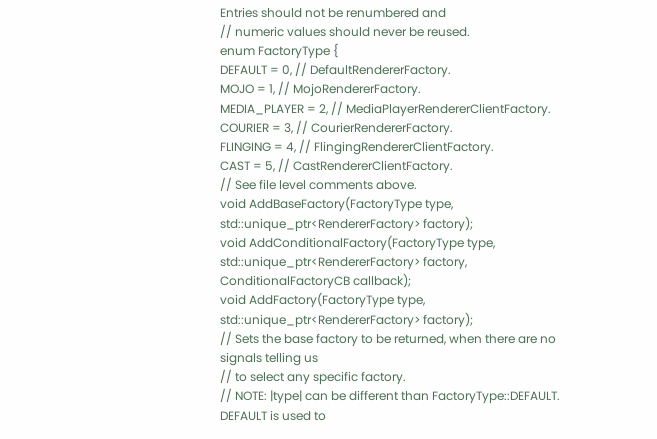Entries should not be renumbered and
// numeric values should never be reused.
enum FactoryType {
DEFAULT = 0, // DefaultRendererFactory.
MOJO = 1, // MojoRendererFactory.
MEDIA_PLAYER = 2, // MediaPlayerRendererClientFactory.
COURIER = 3, // CourierRendererFactory.
FLINGING = 4, // FlingingRendererClientFactory.
CAST = 5, // CastRendererClientFactory.
// See file level comments above.
void AddBaseFactory(FactoryType type,
std::unique_ptr<RendererFactory> factory);
void AddConditionalFactory(FactoryType type,
std::unique_ptr<RendererFactory> factory,
ConditionalFactoryCB callback);
void AddFactory(FactoryType type, std::unique_ptr<RendererFactory> factory);
// Sets the base factory to be returned, when there are no signals telling us
// to select any specific factory.
// NOTE: |type| can be different than FactoryType::DEFAULT. DEFAULT is used to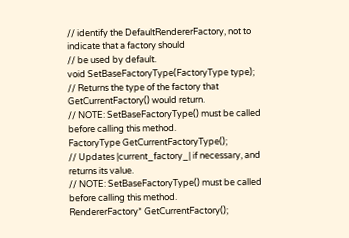// identify the DefaultRendererFactory, not to indicate that a factory should
// be used by default.
void SetBaseFactoryType(FactoryType type);
// Returns the type of the factory that GetCurrentFactory() would return.
// NOTE: SetBaseFactoryType() must be called before calling this method.
FactoryType GetCurrentFactoryType();
// Updates |current_factory_| if necessary, and returns its value.
// NOTE: SetBaseFactoryType() must be called before calling this method.
RendererFactory* GetCurrentFactory();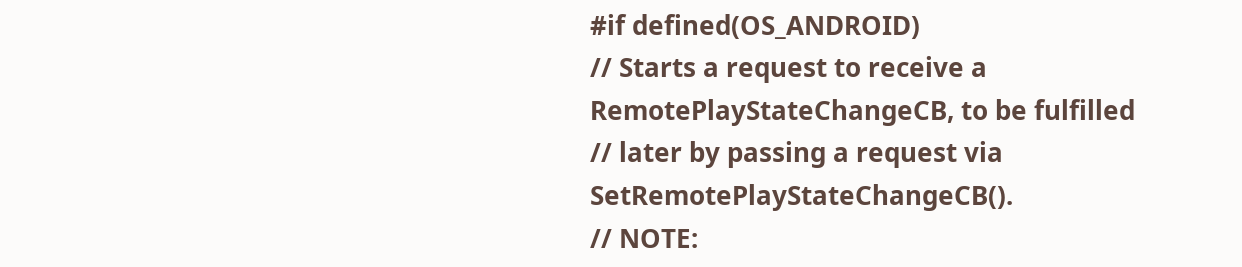#if defined(OS_ANDROID)
// Starts a request to receive a RemotePlayStateChangeCB, to be fulfilled
// later by passing a request via SetRemotePlayStateChangeCB().
// NOTE: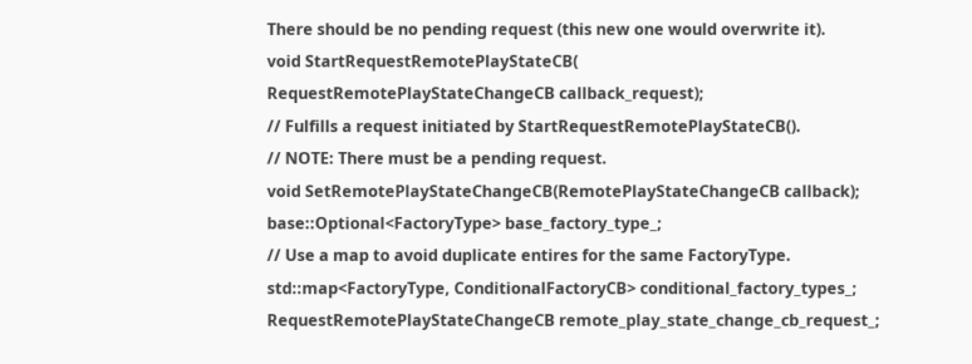There should be no pending request (this new one would overwrite it).
void StartRequestRemotePlayStateCB(
RequestRemotePlayStateChangeCB callback_request);
// Fulfills a request initiated by StartRequestRemotePlayStateCB().
// NOTE: There must be a pending request.
void SetRemotePlayStateChangeCB(RemotePlayStateChangeCB callback);
base::Optional<FactoryType> base_factory_type_;
// Use a map to avoid duplicate entires for the same FactoryType.
std::map<FactoryType, ConditionalFactoryCB> conditional_factory_types_;
RequestRemotePlayStateChangeCB remote_play_state_change_cb_request_;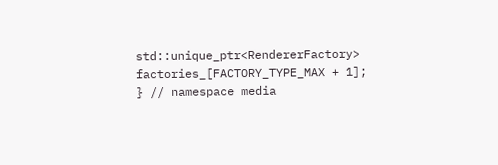std::unique_ptr<RendererFactory> factories_[FACTORY_TYPE_MAX + 1];
} // namespace media